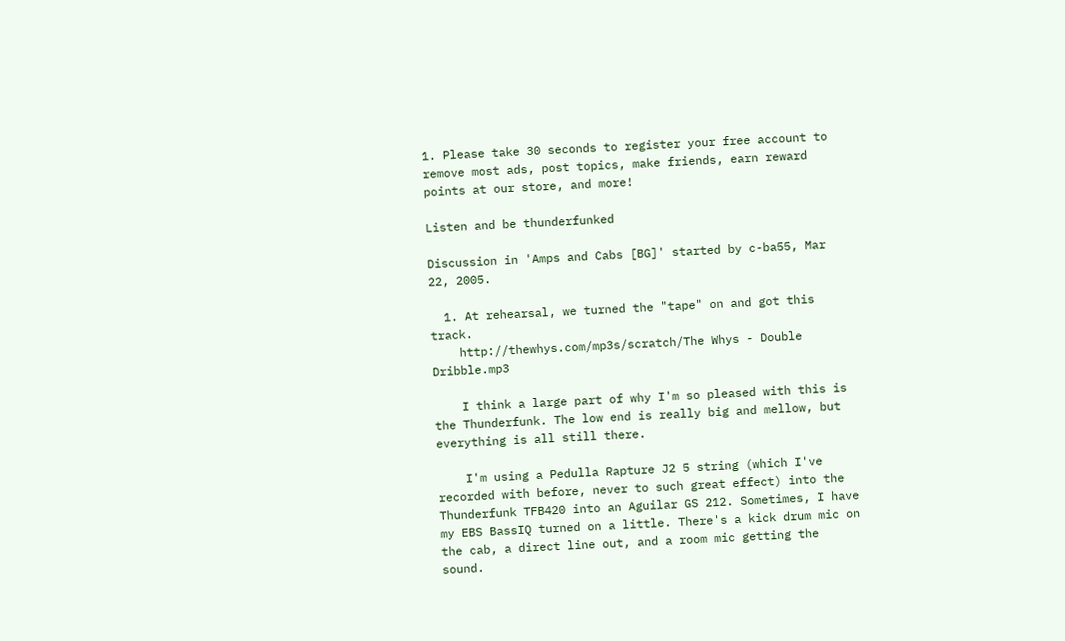1. Please take 30 seconds to register your free account to remove most ads, post topics, make friends, earn reward points at our store, and more!

Listen and be thunderfunked

Discussion in 'Amps and Cabs [BG]' started by c-ba55, Mar 22, 2005.

  1. At rehearsal, we turned the "tape" on and got this track.
    http://thewhys.com/mp3s/scratch/The Whys - Double Dribble.mp3

    I think a large part of why I'm so pleased with this is the Thunderfunk. The low end is really big and mellow, but everything is all still there.

    I'm using a Pedulla Rapture J2 5 string (which I've recorded with before, never to such great effect) into the Thunderfunk TFB420 into an Aguilar GS 212. Sometimes, I have my EBS BassIQ turned on a little. There's a kick drum mic on the cab, a direct line out, and a room mic getting the sound.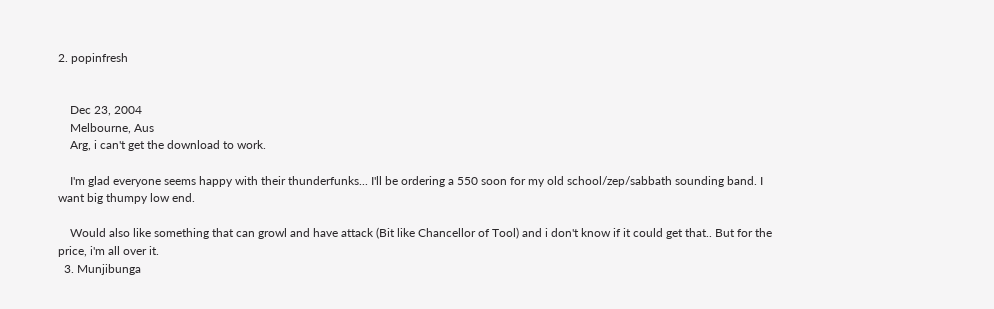2. popinfresh


    Dec 23, 2004
    Melbourne, Aus
    Arg, i can't get the download to work.

    I'm glad everyone seems happy with their thunderfunks... I'll be ordering a 550 soon for my old school/zep/sabbath sounding band. I want big thumpy low end.

    Would also like something that can growl and have attack (Bit like Chancellor of Tool) and i don't know if it could get that.. But for the price, i'm all over it.
  3. Munjibunga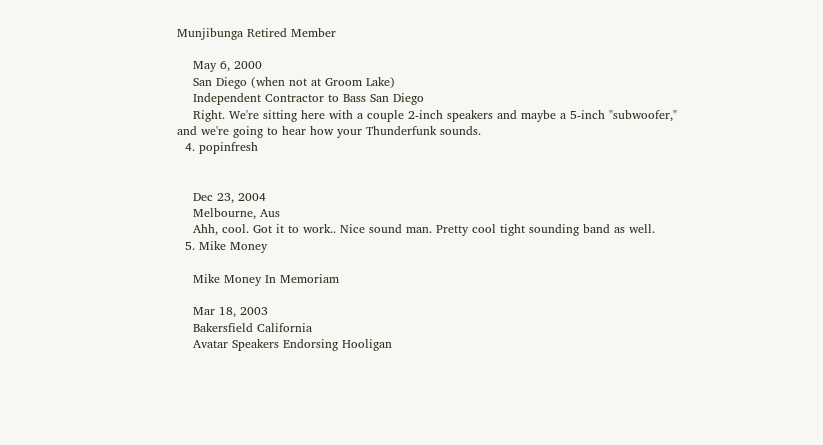Munjibunga Retired Member

    May 6, 2000
    San Diego (when not at Groom Lake)
    Independent Contractor to Bass San Diego
    Right. We're sitting here with a couple 2-inch speakers and maybe a 5-inch "subwoofer," and we're going to hear how your Thunderfunk sounds.
  4. popinfresh


    Dec 23, 2004
    Melbourne, Aus
    Ahh, cool. Got it to work.. Nice sound man. Pretty cool tight sounding band as well.
  5. Mike Money

    Mike Money In Memoriam

    Mar 18, 2003
    Bakersfield California
    Avatar Speakers Endorsing Hooligan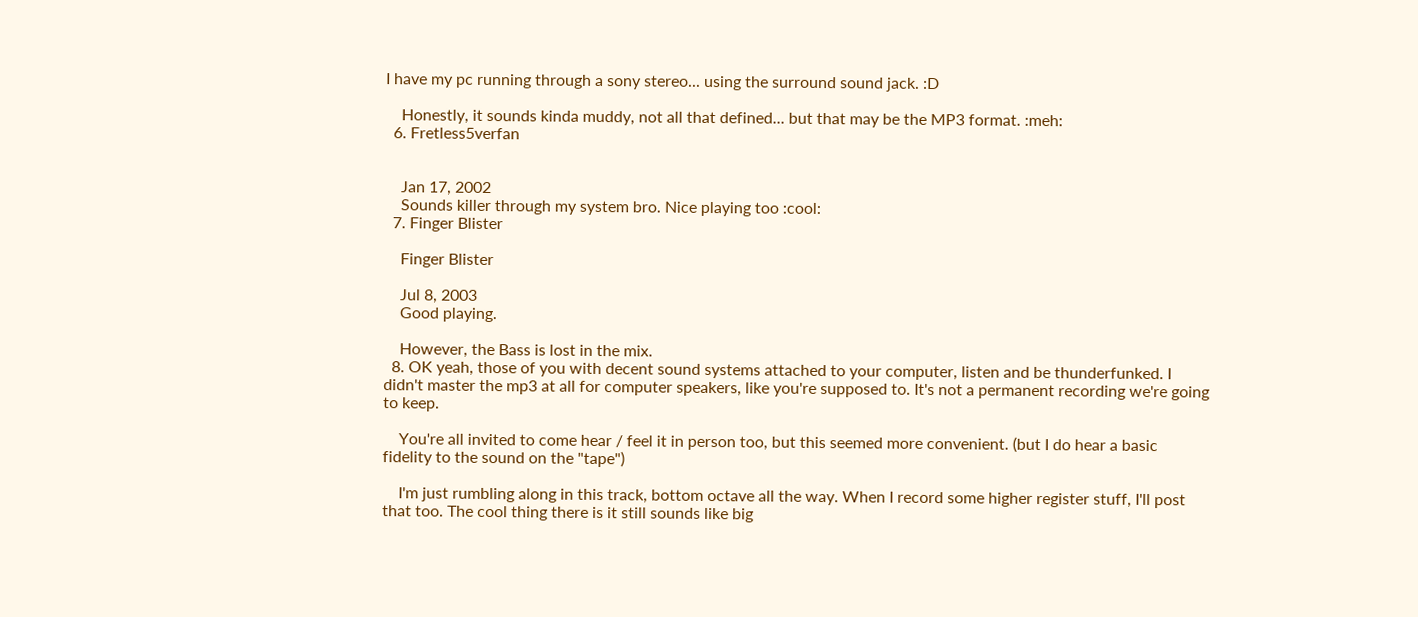I have my pc running through a sony stereo... using the surround sound jack. :D

    Honestly, it sounds kinda muddy, not all that defined... but that may be the MP3 format. :meh:
  6. Fretless5verfan


    Jan 17, 2002
    Sounds killer through my system bro. Nice playing too :cool:
  7. Finger Blister

    Finger Blister

    Jul 8, 2003
    Good playing.

    However, the Bass is lost in the mix.
  8. OK yeah, those of you with decent sound systems attached to your computer, listen and be thunderfunked. I didn't master the mp3 at all for computer speakers, like you're supposed to. It's not a permanent recording we're going to keep.

    You're all invited to come hear / feel it in person too, but this seemed more convenient. (but I do hear a basic fidelity to the sound on the "tape")

    I'm just rumbling along in this track, bottom octave all the way. When I record some higher register stuff, I'll post that too. The cool thing there is it still sounds like big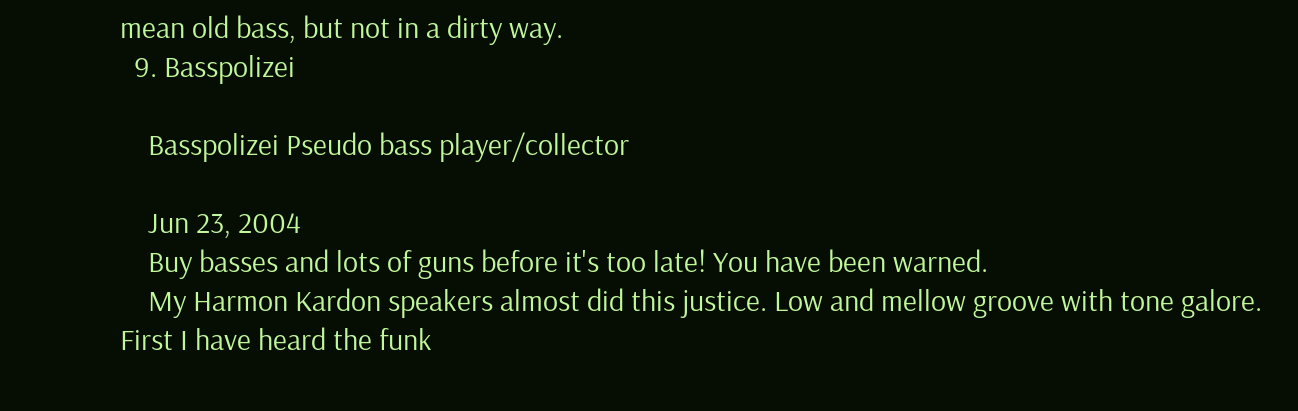mean old bass, but not in a dirty way.
  9. Basspolizei

    Basspolizei Pseudo bass player/collector

    Jun 23, 2004
    Buy basses and lots of guns before it's too late! You have been warned.
    My Harmon Kardon speakers almost did this justice. Low and mellow groove with tone galore. First I have heard the funk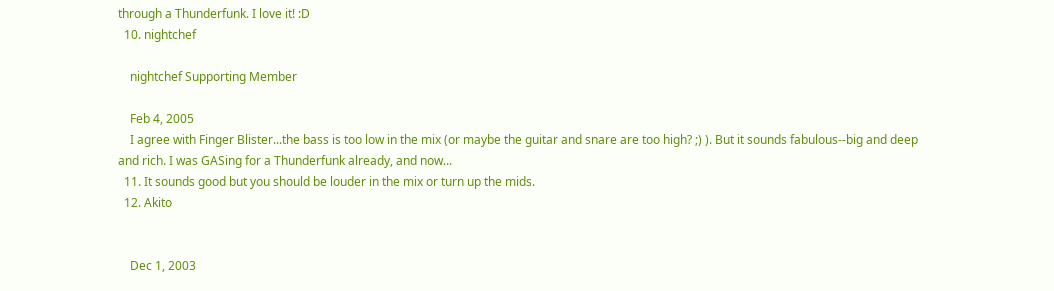through a Thunderfunk. I love it! :D
  10. nightchef

    nightchef Supporting Member

    Feb 4, 2005
    I agree with Finger Blister...the bass is too low in the mix (or maybe the guitar and snare are too high? ;) ). But it sounds fabulous--big and deep and rich. I was GASing for a Thunderfunk already, and now...
  11. It sounds good but you should be louder in the mix or turn up the mids.
  12. Akito


    Dec 1, 2003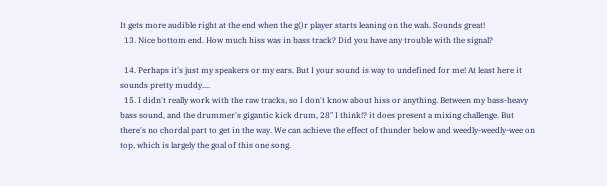It gets more audible right at the end when the g()r player starts leaning on the wah. Sounds great!
  13. Nice bottom end. How much hiss was in bass track? Did you have any trouble with the signal?

  14. Perhaps it's just my speakers or my ears. But I your sound is way to undefined for me! At least here it sounds pretty muddy....
  15. I didn't really work with the raw tracks, so I don't know about hiss or anything. Between my bass-heavy bass sound, and the drummer's gigantic kick drum, 28" I think!? it does present a mixing challenge. But there's no chordal part to get in the way. We can achieve the effect of thunder below and weedly-weedly-wee on top, which is largely the goal of this one song.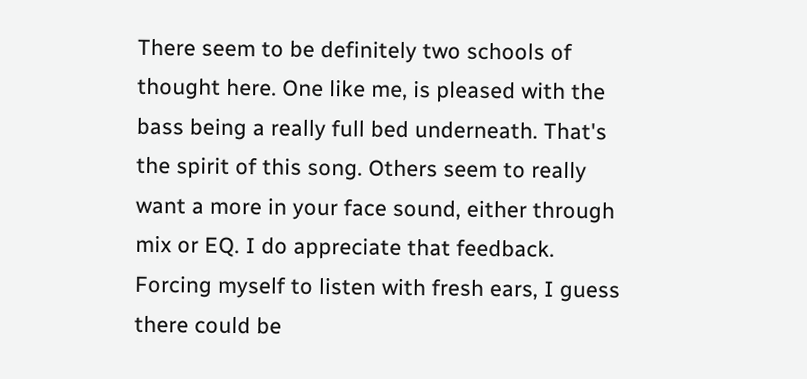There seem to be definitely two schools of thought here. One like me, is pleased with the bass being a really full bed underneath. That's the spirit of this song. Others seem to really want a more in your face sound, either through mix or EQ. I do appreciate that feedback. Forcing myself to listen with fresh ears, I guess there could be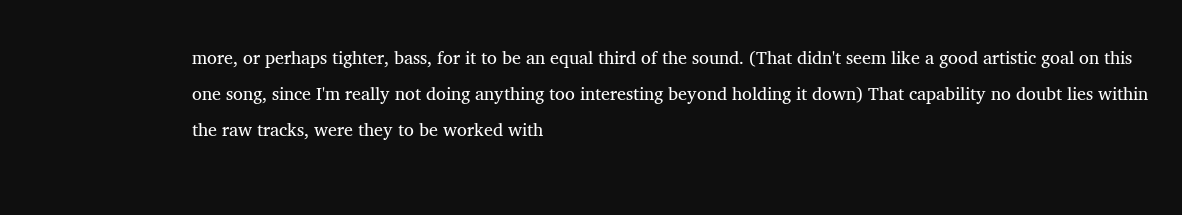more, or perhaps tighter, bass, for it to be an equal third of the sound. (That didn't seem like a good artistic goal on this one song, since I'm really not doing anything too interesting beyond holding it down) That capability no doubt lies within the raw tracks, were they to be worked with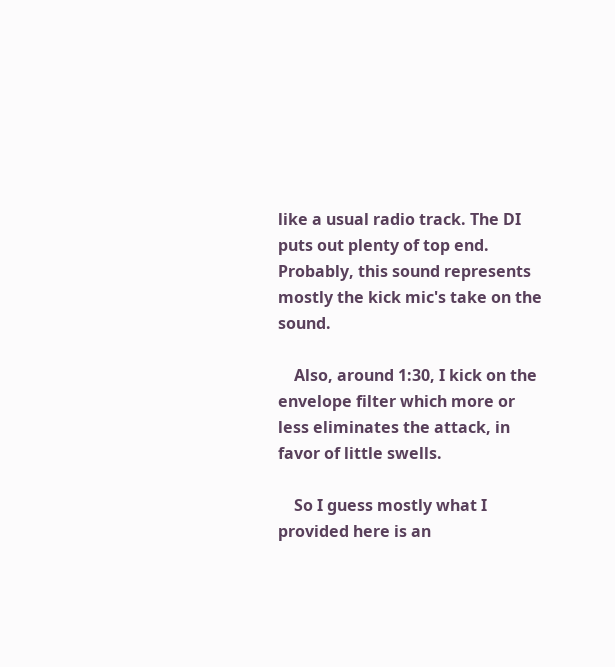like a usual radio track. The DI puts out plenty of top end. Probably, this sound represents mostly the kick mic's take on the sound.

    Also, around 1:30, I kick on the envelope filter which more or less eliminates the attack, in favor of little swells.

    So I guess mostly what I provided here is an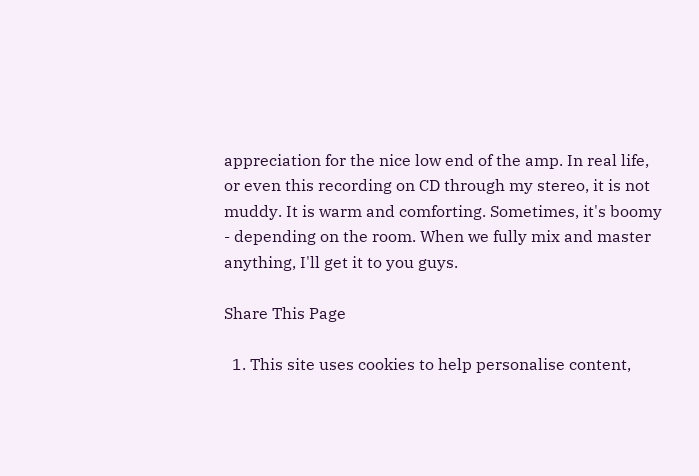appreciation for the nice low end of the amp. In real life, or even this recording on CD through my stereo, it is not muddy. It is warm and comforting. Sometimes, it's boomy - depending on the room. When we fully mix and master anything, I'll get it to you guys.

Share This Page

  1. This site uses cookies to help personalise content,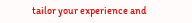tailor your experience and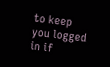to keep you logged in if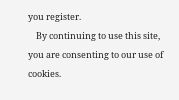you register.
    By continuing to use this site, you are consenting to our use of cookies.